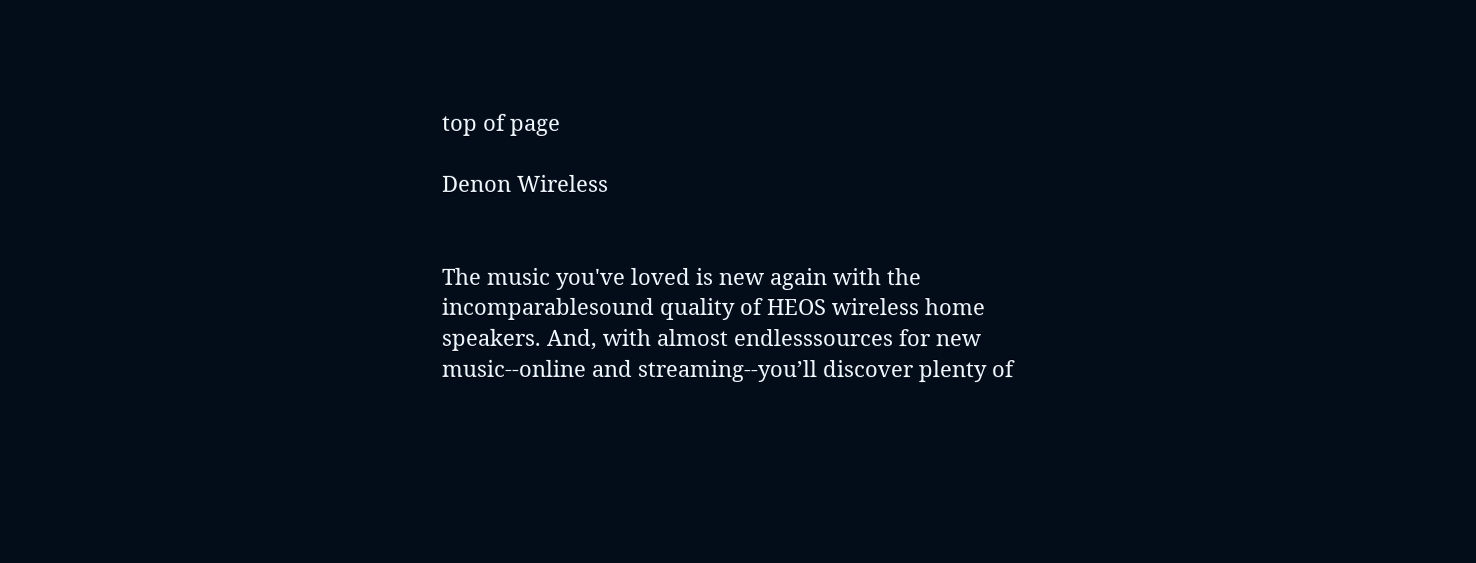top of page

Denon Wireless


The music you've loved is new again with the incomparablesound quality of HEOS wireless home speakers. And, with almost endlesssources for new music--online and streaming--you’ll discover plenty of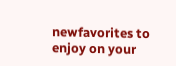newfavorites to enjoy on your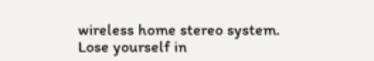wireless home stereo system. Lose yourself in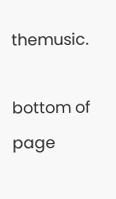themusic.

bottom of page